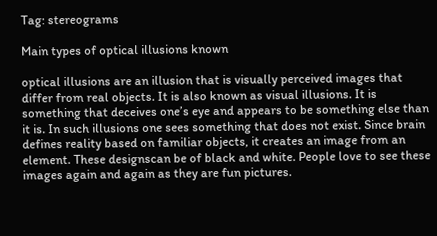Tag: stereograms

Main types of optical illusions known

optical illusions are an illusion that is visually perceived images that differ from real objects. It is also known as visual illusions. It is something that deceives one’s eye and appears to be something else than it is. In such illusions one sees something that does not exist. Since brain defines reality based on familiar objects, it creates an image from an element. These designscan be of black and white. People love to see these images again and again as they are fun pictures.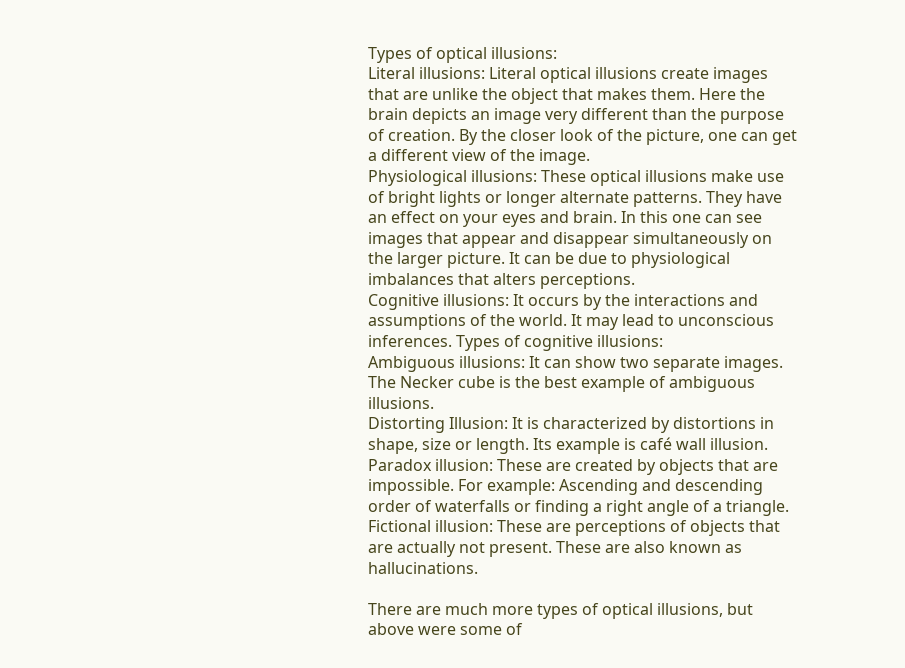Types of optical illusions:
Literal illusions: Literal optical illusions create images that are unlike the object that makes them. Here the brain depicts an image very different than the purpose of creation. By the closer look of the picture, one can get a different view of the image.
Physiological illusions: These optical illusions make use of bright lights or longer alternate patterns. They have an effect on your eyes and brain. In this one can see images that appear and disappear simultaneously on the larger picture. It can be due to physiological imbalances that alters perceptions.
Cognitive illusions: It occurs by the interactions and assumptions of the world. It may lead to unconscious inferences. Types of cognitive illusions:
Ambiguous illusions: It can show two separate images. The Necker cube is the best example of ambiguous illusions.
Distorting Illusion: It is characterized by distortions in shape, size or length. Its example is café wall illusion.
Paradox illusion: These are created by objects that are impossible. For example: Ascending and descending order of waterfalls or finding a right angle of a triangle.
Fictional illusion: These are perceptions of objects that are actually not present. These are also known as hallucinations.

There are much more types of optical illusions, but above were some of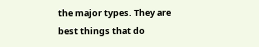the major types. They are best things that do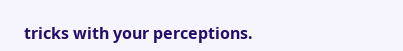tricks with your perceptions.